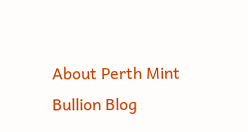About Perth Mint Bullion Blog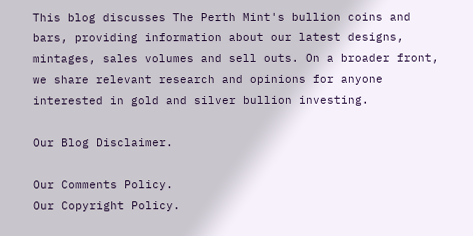This blog discusses The Perth Mint's bullion coins and bars, providing information about our latest designs, mintages, sales volumes and sell outs. On a broader front, we share relevant research and opinions for anyone interested in gold and silver bullion investing.

Our Blog Disclaimer.

Our Comments Policy.
Our Copyright Policy.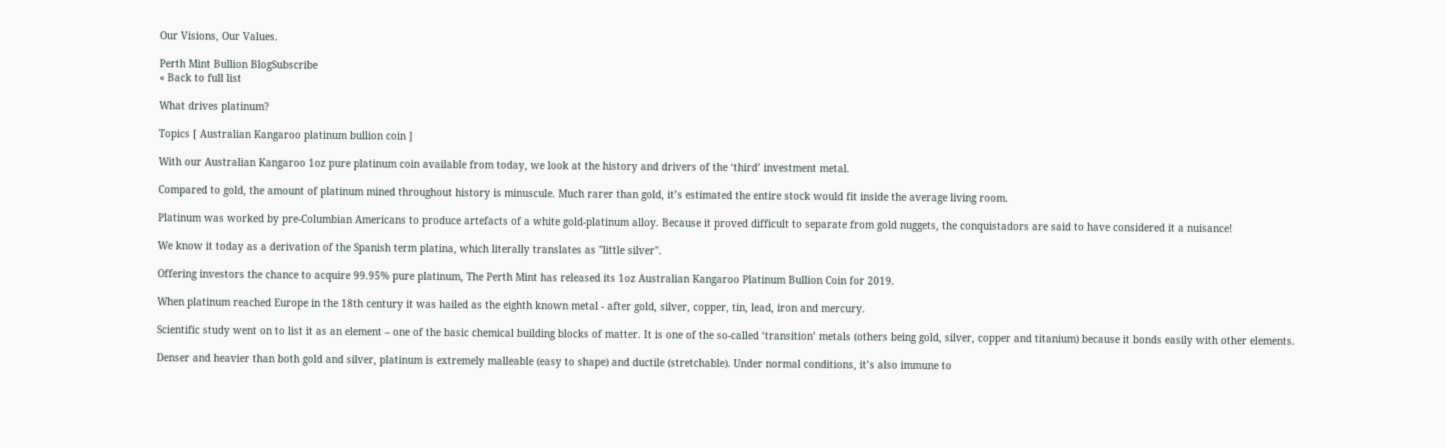Our Visions, Our Values.

Perth Mint Bullion BlogSubscribe
« Back to full list

What drives platinum?

Topics [ Australian Kangaroo platinum bullion coin ]

With our Australian Kangaroo 1oz pure platinum coin available from today, we look at the history and drivers of the ‘third’ investment metal.

Compared to gold, the amount of platinum mined throughout history is minuscule. Much rarer than gold, it’s estimated the entire stock would fit inside the average living room.

Platinum was worked by pre-Columbian Americans to produce artefacts of a white gold-platinum alloy. Because it proved difficult to separate from gold nuggets, the conquistadors are said to have considered it a nuisance!

We know it today as a derivation of the Spanish term platina, which literally translates as "little silver".

Offering investors the chance to acquire 99.95% pure platinum, The Perth Mint has released its 1oz Australian Kangaroo Platinum Bullion Coin for 2019.

When platinum reached Europe in the 18th century it was hailed as the eighth known metal - after gold, silver, copper, tin, lead, iron and mercury.

Scientific study went on to list it as an element – one of the basic chemical building blocks of matter. It is one of the so-called ‘transition’ metals (others being gold, silver, copper and titanium) because it bonds easily with other elements.

Denser and heavier than both gold and silver, platinum is extremely malleable (easy to shape) and ductile (stretchable). Under normal conditions, it’s also immune to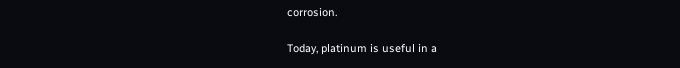corrosion.

Today, platinum is useful in a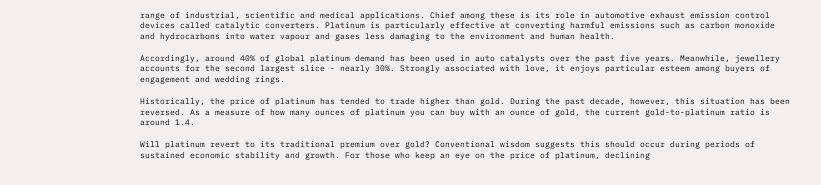range of industrial, scientific and medical applications. Chief among these is its role in automotive exhaust emission control devices called catalytic converters. Platinum is particularly effective at converting harmful emissions such as carbon monoxide and hydrocarbons into water vapour and gases less damaging to the environment and human health.

Accordingly, around 40% of global platinum demand has been used in auto catalysts over the past five years. Meanwhile, jewellery accounts for the second largest slice - nearly 30%. Strongly associated with love, it enjoys particular esteem among buyers of engagement and wedding rings.

Historically, the price of platinum has tended to trade higher than gold. During the past decade, however, this situation has been reversed. As a measure of how many ounces of platinum you can buy with an ounce of gold, the current gold-to-platinum ratio is around 1.4.

Will platinum revert to its traditional premium over gold? Conventional wisdom suggests this should occur during periods of sustained economic stability and growth. For those who keep an eye on the price of platinum, declining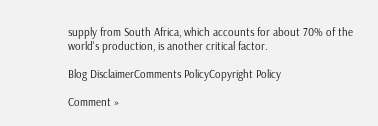supply from South Africa, which accounts for about 70% of the world's production, is another critical factor.

Blog DisclaimerComments PolicyCopyright Policy

Comment »